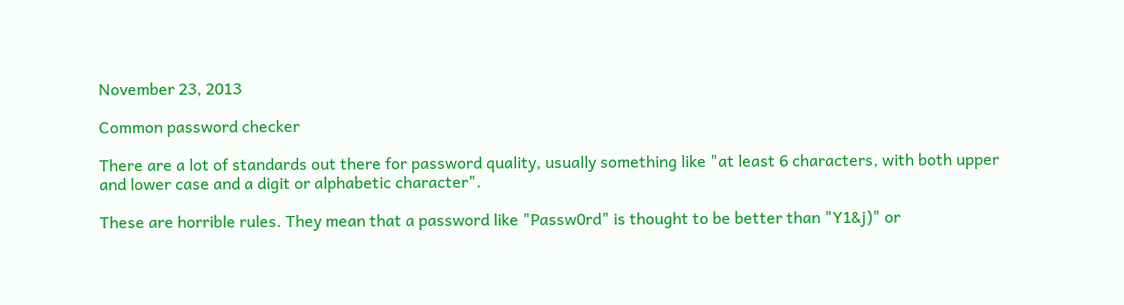November 23, 2013

Common password checker

There are a lot of standards out there for password quality, usually something like "at least 6 characters, with both upper and lower case and a digit or alphabetic character".

These are horrible rules. They mean that a password like "Passw0rd" is thought to be better than "Y1&j)" or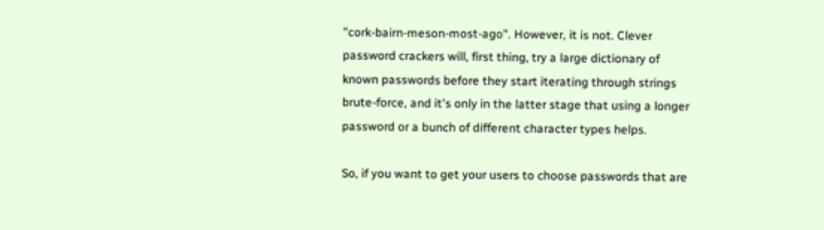"cork-bairn-meson-most-ago". However, it is not. Clever password crackers will, first thing, try a large dictionary of known passwords before they start iterating through strings brute-force, and it's only in the latter stage that using a longer password or a bunch of different character types helps.

So, if you want to get your users to choose passwords that are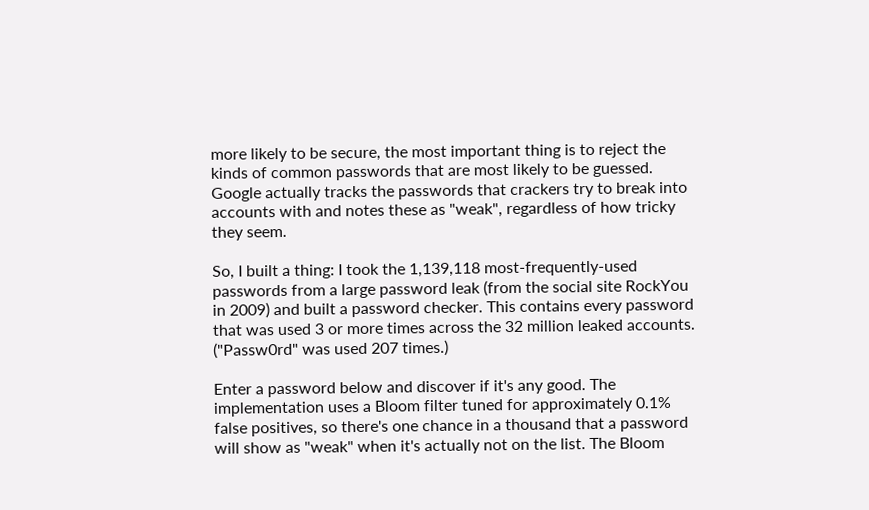more likely to be secure, the most important thing is to reject the kinds of common passwords that are most likely to be guessed. Google actually tracks the passwords that crackers try to break into accounts with and notes these as "weak", regardless of how tricky they seem.

So, I built a thing: I took the 1,139,118 most-frequently-used passwords from a large password leak (from the social site RockYou in 2009) and built a password checker. This contains every password that was used 3 or more times across the 32 million leaked accounts. ("Passw0rd" was used 207 times.)

Enter a password below and discover if it's any good. The implementation uses a Bloom filter tuned for approximately 0.1% false positives, so there's one chance in a thousand that a password will show as "weak" when it's actually not on the list. The Bloom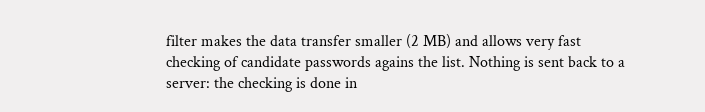filter makes the data transfer smaller (2 MB) and allows very fast checking of candidate passwords agains the list. Nothing is sent back to a server: the checking is done in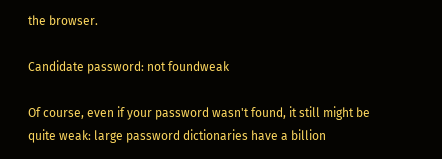the browser.

Candidate password: not foundweak

Of course, even if your password wasn't found, it still might be quite weak: large password dictionaries have a billion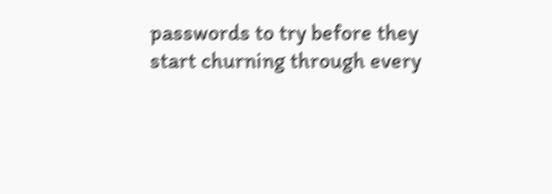passwords to try before they start churning through every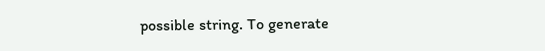possible string. To generate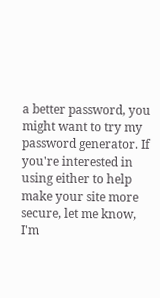a better password, you might want to try my password generator. If you're interested in using either to help make your site more secure, let me know, I'm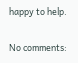happy to help.

No comments: